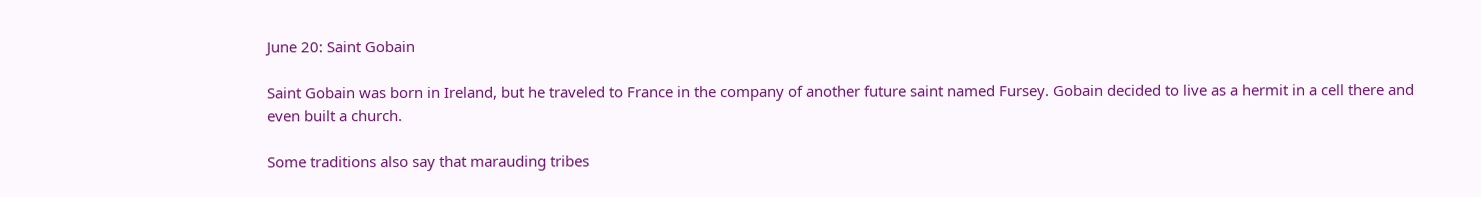June 20: Saint Gobain

Saint Gobain was born in Ireland, but he traveled to France in the company of another future saint named Fursey. Gobain decided to live as a hermit in a cell there and even built a church.

Some traditions also say that marauding tribes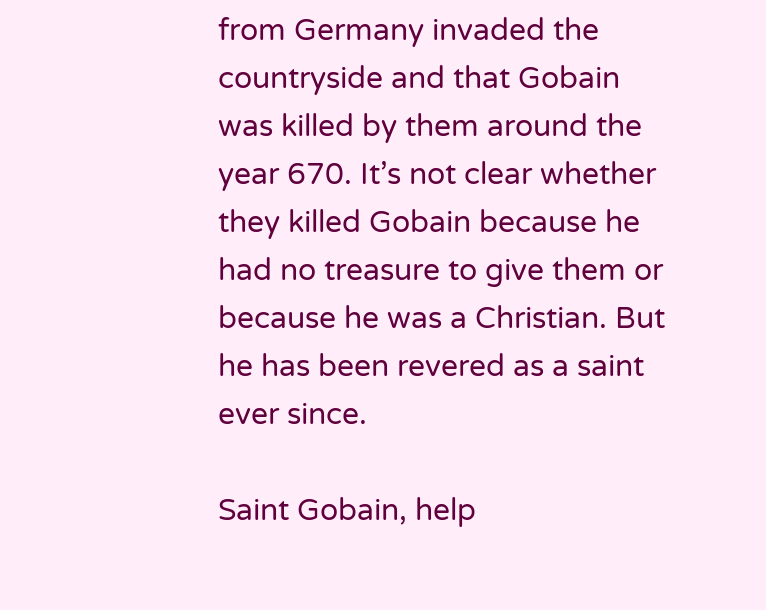from Germany invaded the countryside and that Gobain was killed by them around the year 670. It’s not clear whether they killed Gobain because he had no treasure to give them or because he was a Christian. But he has been revered as a saint ever since.

Saint Gobain, help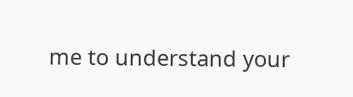me to understand your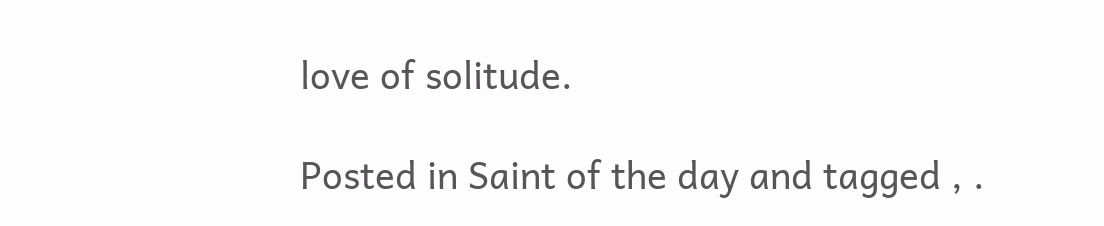love of solitude.

Posted in Saint of the day and tagged , .